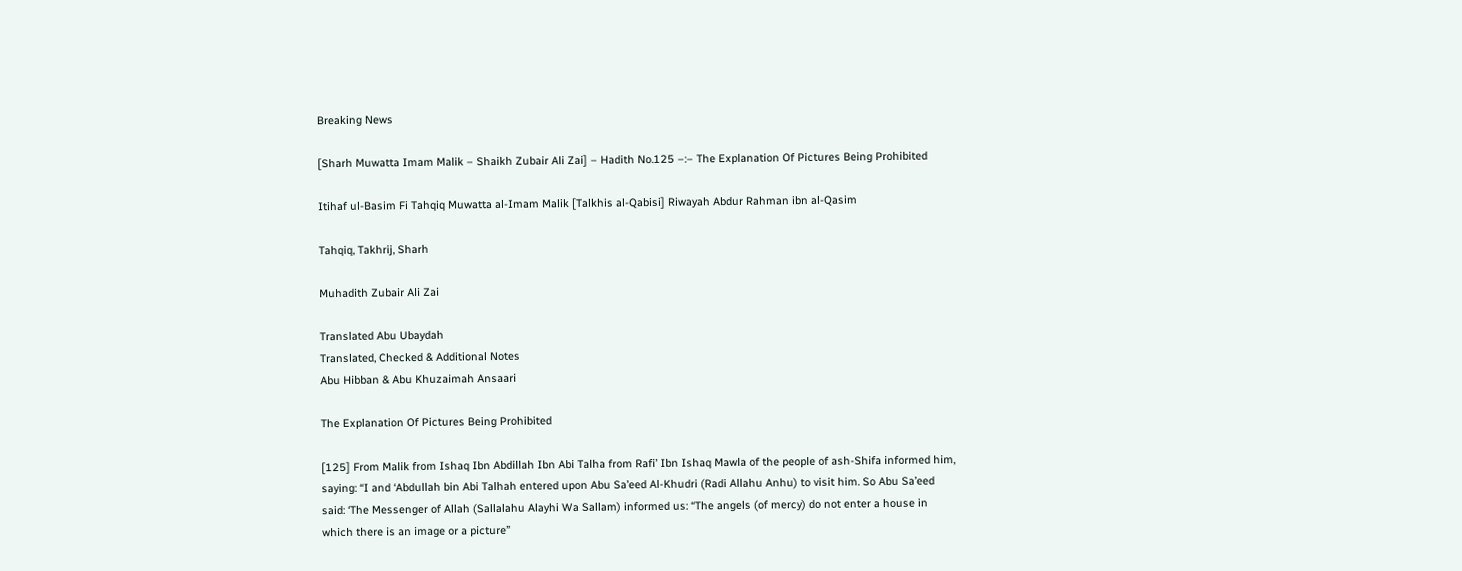Breaking News

[Sharh Muwatta Imam Malik – Shaikh Zubair Ali Zai] – Hadith No.125 –:– The Explanation Of Pictures Being Prohibited

Itihaf ul-Basim Fi Tahqiq Muwatta al-Imam Malik [Talkhis al-Qabisi] Riwayah Abdur Rahman ibn al-Qasim

Tahqiq, Takhrij, Sharh

Muhadith Zubair Ali Zai

Translated Abu Ubaydah
Translated, Checked & Additional Notes
Abu Hibban & Abu Khuzaimah Ansaari

The Explanation Of Pictures Being Prohibited

[125] From Malik from Ishaq Ibn Abdillah Ibn Abi Talha from Rafi’ Ibn Ishaq Mawla of the people of ash-Shifa informed him, saying: “I and ‘Abdullah bin Abi Talhah entered upon Abu Sa’eed Al-Khudri (Radi Allahu Anhu) to visit him. So Abu Sa’eed said: ‘The Messenger of Allah (Sallalahu Alayhi Wa Sallam) informed us: “The angels (of mercy) do not enter a house in which there is an image or a picture”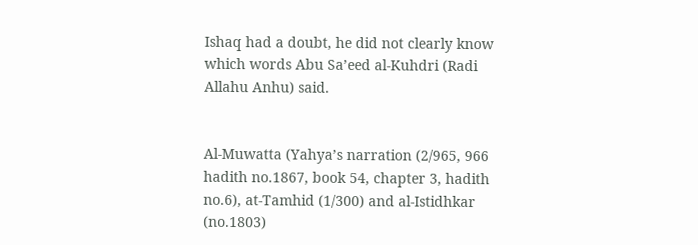Ishaq had a doubt, he did not clearly know which words Abu Sa’eed al-Kuhdri (Radi Allahu Anhu) said.


Al-Muwatta (Yahya’s narration (2/965, 966 hadith no.1867, book 54, chapter 3, hadith no.6), at-Tamhid (1/300) and al-Istidhkar (no.1803)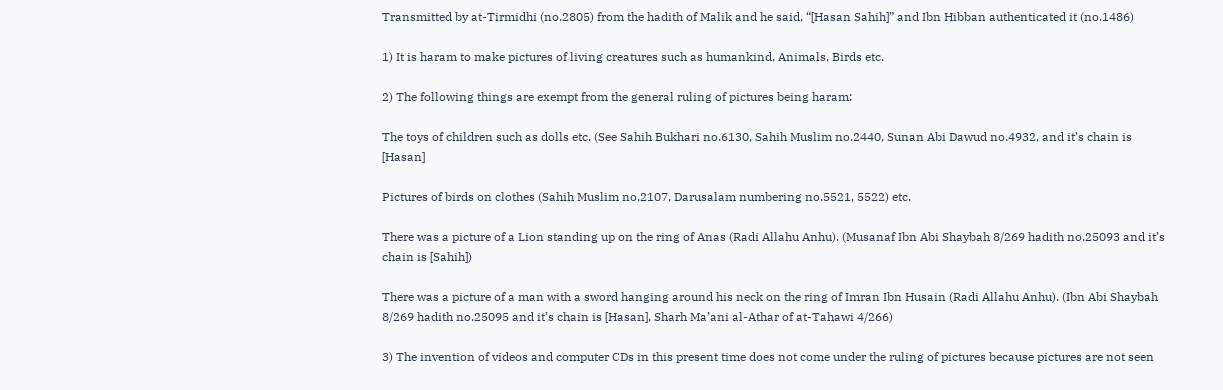Transmitted by at-Tirmidhi (no.2805) from the hadith of Malik and he said, “[Hasan Sahih]” and Ibn Hibban authenticated it (no.1486)

1) It is haram to make pictures of living creatures such as humankind, Animals, Birds etc.

2) The following things are exempt from the general ruling of pictures being haram:

The toys of children such as dolls etc. (See Sahih Bukhari no.6130, Sahih Muslim no.2440, Sunan Abi Dawud no.4932, and it’s chain is [Hasan]

Pictures of birds on clothes (Sahih Muslim no.2107, Darusalam numbering no.5521, 5522) etc.

There was a picture of a Lion standing up on the ring of Anas (Radi Allahu Anhu). (Musanaf Ibn Abi Shaybah 8/269 hadith no.25093 and it’s chain is [Sahih])

There was a picture of a man with a sword hanging around his neck on the ring of Imran Ibn Husain (Radi Allahu Anhu). (Ibn Abi Shaybah 8/269 hadith no.25095 and it’s chain is [Hasan], Sharh Ma’ani al-Athar of at-Tahawi 4/266)

3) The invention of videos and computer CDs in this present time does not come under the ruling of pictures because pictures are not seen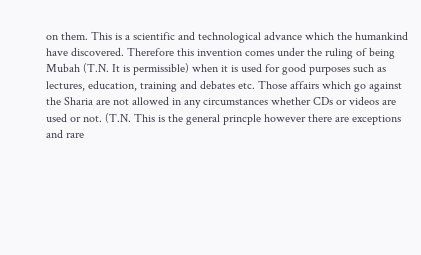on them. This is a scientific and technological advance which the humankind have discovered. Therefore this invention comes under the ruling of being Mubah (T.N. It is permissible) when it is used for good purposes such as lectures, education, training and debates etc. Those affairs which go against the Sharia are not allowed in any circumstances whether CDs or videos are used or not. (T.N. This is the general princple however there are exceptions and rare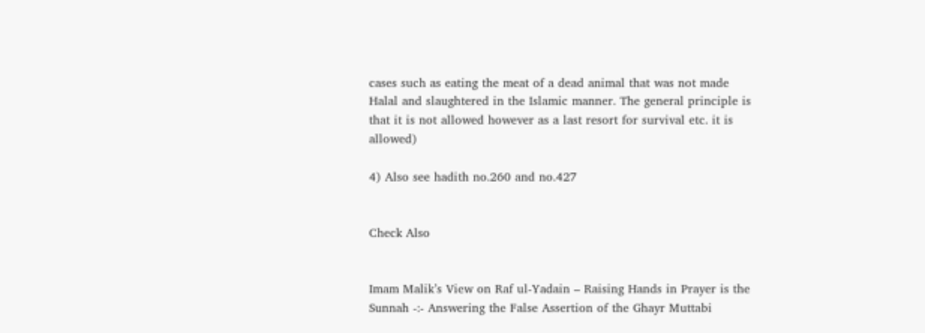cases such as eating the meat of a dead animal that was not made Halal and slaughtered in the Islamic manner. The general principle is that it is not allowed however as a last resort for survival etc. it is allowed)

4) Also see hadith no.260 and no.427


Check Also


Imam Malik’s View on Raf ul-Yadain – Raising Hands in Prayer is the Sunnah -:- Answering the False Assertion of the Ghayr Muttabi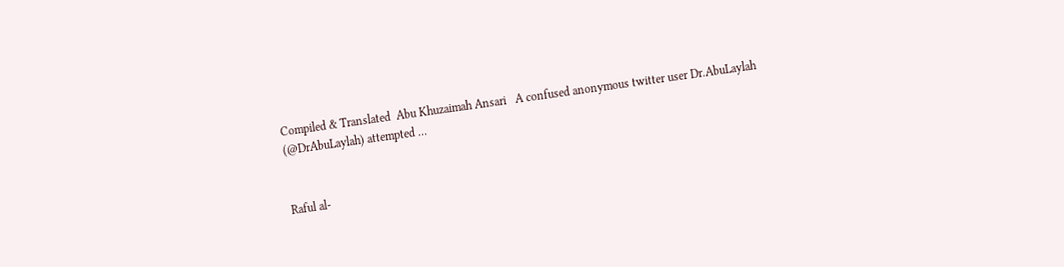Compiled & Translated  Abu Khuzaimah Ansari   A confused anonymous twitter user Dr.AbuLaylah (@DrAbuLaylah) attempted …


Raful al-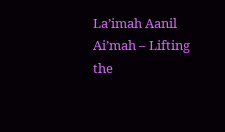La’imah Aanil Ai’mah – Lifting the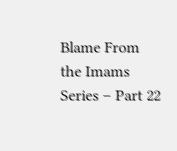Blame From the Imams Series – Part 22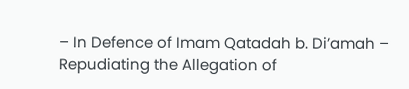– In Defence of Imam Qatadah b. Di’amah – Repudiating the Allegation of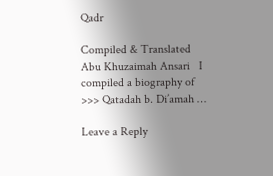Qadr

Compiled & Translated  Abu Khuzaimah Ansari   I compiled a biography of >>> Qatadah b. Di’amah …

Leave a Reply